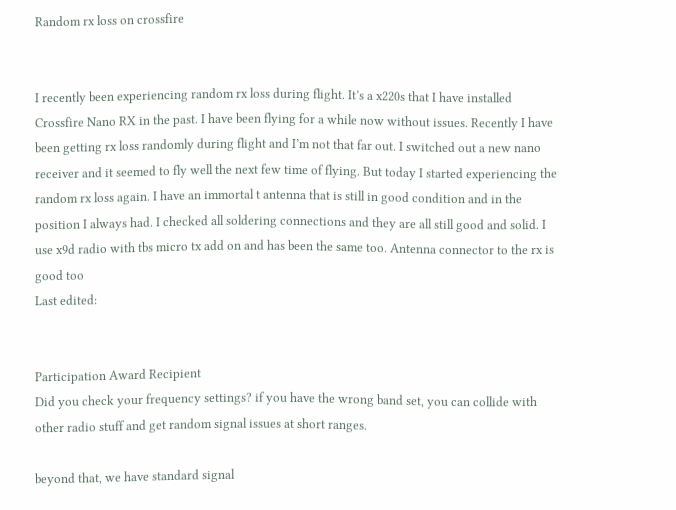Random rx loss on crossfire


I recently been experiencing random rx loss during flight. It’s a x220s that I have installed Crossfire Nano RX in the past. I have been flying for a while now without issues. Recently I have been getting rx loss randomly during flight and I’m not that far out. I switched out a new nano receiver and it seemed to fly well the next few time of flying. But today I started experiencing the random rx loss again. I have an immortal t antenna that is still in good condition and in the position I always had. I checked all soldering connections and they are all still good and solid. I use x9d radio with tbs micro tx add on and has been the same too. Antenna connector to the rx is good too
Last edited:


Participation Award Recipient
Did you check your frequency settings? if you have the wrong band set, you can collide with other radio stuff and get random signal issues at short ranges.

beyond that, we have standard signal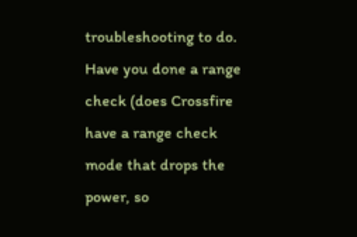troubleshooting to do. Have you done a range check (does Crossfire have a range check mode that drops the power, so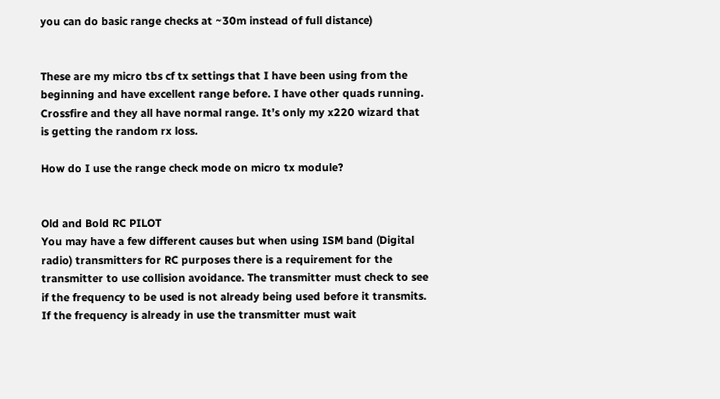you can do basic range checks at ~30m instead of full distance)


These are my micro tbs cf tx settings that I have been using from the beginning and have excellent range before. I have other quads running. Crossfire and they all have normal range. It’s only my x220 wizard that is getting the random rx loss.

How do I use the range check mode on micro tx module?


Old and Bold RC PILOT
You may have a few different causes but when using ISM band (Digital radio) transmitters for RC purposes there is a requirement for the transmitter to use collision avoidance. The transmitter must check to see if the frequency to be used is not already being used before it transmits. If the frequency is already in use the transmitter must wait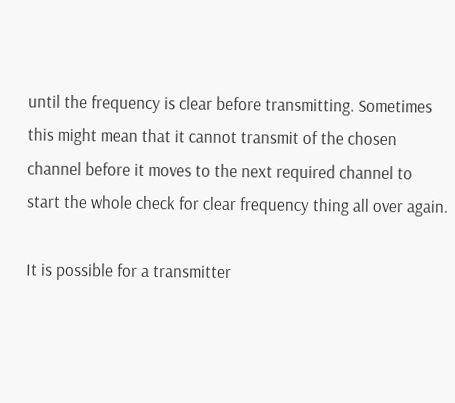until the frequency is clear before transmitting. Sometimes this might mean that it cannot transmit of the chosen channel before it moves to the next required channel to start the whole check for clear frequency thing all over again.

It is possible for a transmitter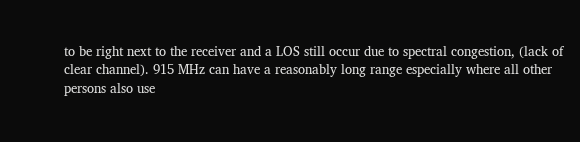to be right next to the receiver and a LOS still occur due to spectral congestion, (lack of clear channel). 915 MHz can have a reasonably long range especially where all other persons also use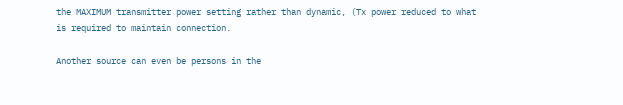the MAXIMUM transmitter power setting rather than dynamic, (Tx power reduced to what is required to maintain connection.

Another source can even be persons in the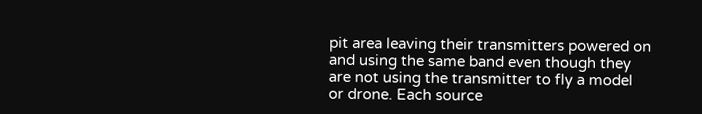pit area leaving their transmitters powered on and using the same band even though they are not using the transmitter to fly a model or drone. Each source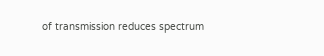of transmission reduces spectrum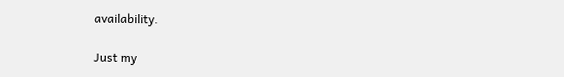availability.

Just my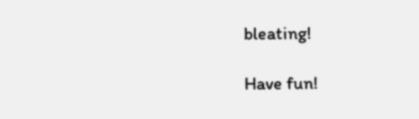bleating!

Have fun!